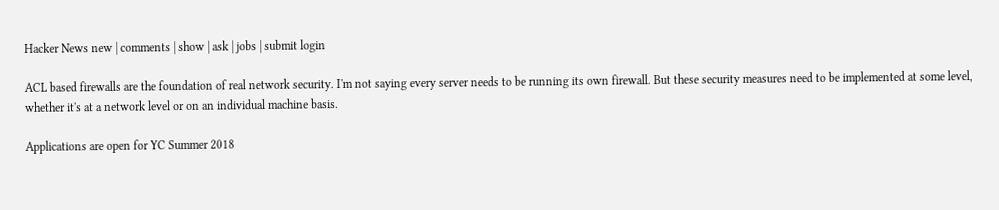Hacker News new | comments | show | ask | jobs | submit login

ACL based firewalls are the foundation of real network security. I'm not saying every server needs to be running its own firewall. But these security measures need to be implemented at some level, whether it's at a network level or on an individual machine basis.

Applications are open for YC Summer 2018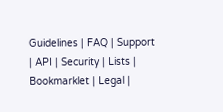Guidelines | FAQ | Support | API | Security | Lists | Bookmarklet | Legal |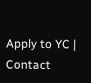Apply to YC | Contact